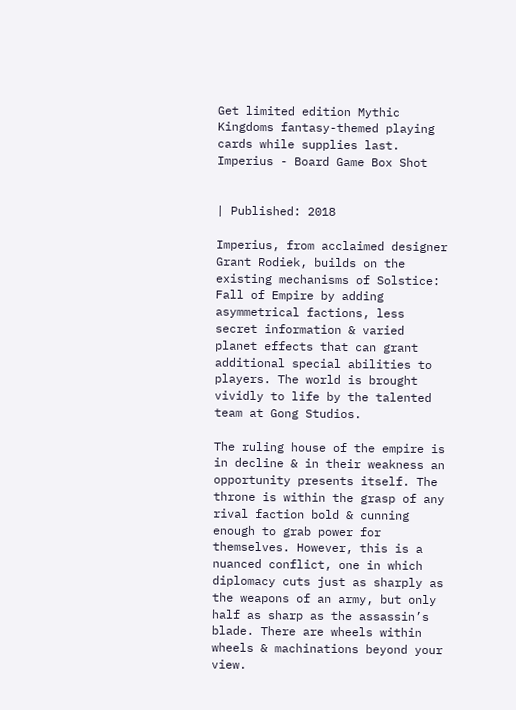Get limited edition Mythic Kingdoms fantasy-themed playing cards while supplies last.
Imperius - Board Game Box Shot


| Published: 2018

Imperius, from acclaimed designer Grant Rodiek, builds on the existing mechanisms of Solstice: Fall of Empire by adding asymmetrical factions, less secret information & varied planet effects that can grant additional special abilities to players. The world is brought vividly to life by the talented team at Gong Studios.

The ruling house of the empire is in decline & in their weakness an opportunity presents itself. The throne is within the grasp of any rival faction bold & cunning enough to grab power for themselves. However, this is a nuanced conflict, one in which diplomacy cuts just as sharply as the weapons of an army, but only half as sharp as the assassin’s blade. There are wheels within wheels & machinations beyond your view.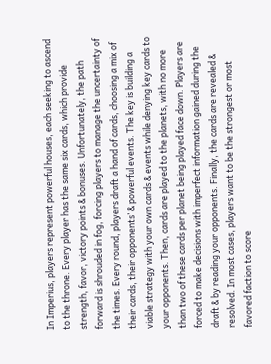In Imperius, players represent powerful houses, each seeking to ascend to the throne. Every player has the same six cards, which provide strength, favor, victory points & bonuses. Unfortunately, the path forward is shrouded in fog, forcing players to manage the uncertainty of the times. Every round, players draft a hand of cards, choosing a mix of their cards, their opponents’ & powerful events. The key is building a viable strategy with your own cards & events while denying key cards to your opponents. Then, cards are played to the planets, with no more than two of these cards per planet being played face down. Players are forced to make decisions with imperfect information gained during the draft & by reading your opponents. Finally, the cards are revealed & resolved. In most cases, players want to be the strongest or most favored faction to score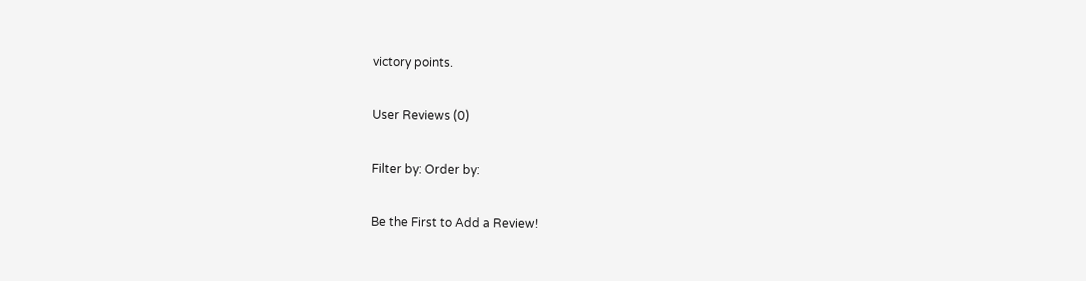victory points.

User Reviews (0)

Filter by: Order by:

Be the First to Add a Review!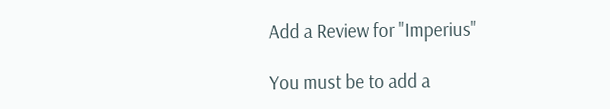Add a Review for "Imperius"

You must be to add a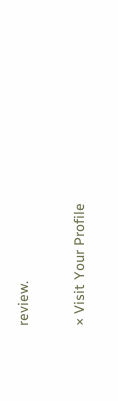review.

× Visit Your Profile